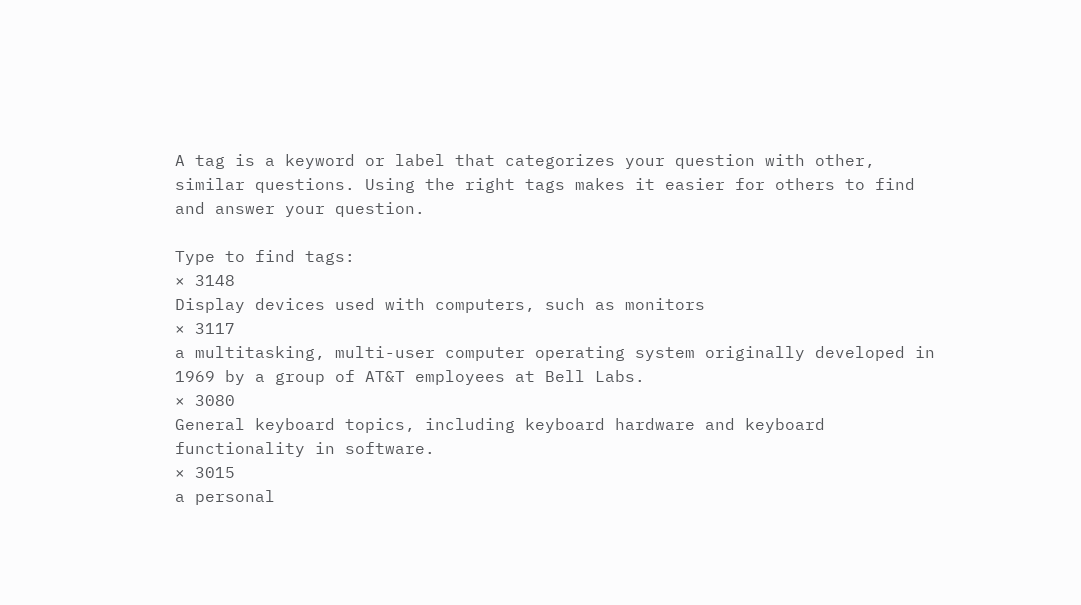A tag is a keyword or label that categorizes your question with other, similar questions. Using the right tags makes it easier for others to find and answer your question.

Type to find tags:
× 3148
Display devices used with computers, such as monitors
× 3117
a multitasking, multi-user computer operating system originally developed in 1969 by a group of AT&T employees at Bell Labs.
× 3080
General keyboard topics, including keyboard hardware and keyboard functionality in software.
× 3015
a personal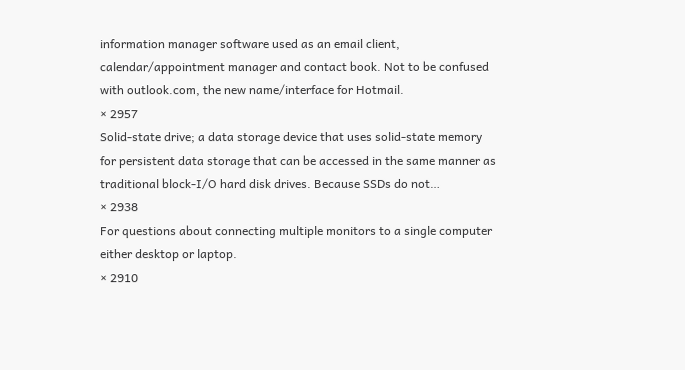information manager software used as an email client, calendar/appointment manager and contact book. Not to be confused with outlook.com, the new name/interface for Hotmail.
× 2957
Solid-state drive; a data storage device that uses solid-state memory for persistent data storage that can be accessed in the same manner as traditional block-I/O hard disk drives. Because SSDs do not…
× 2938
For questions about connecting multiple monitors to a single computer either desktop or laptop.
× 2910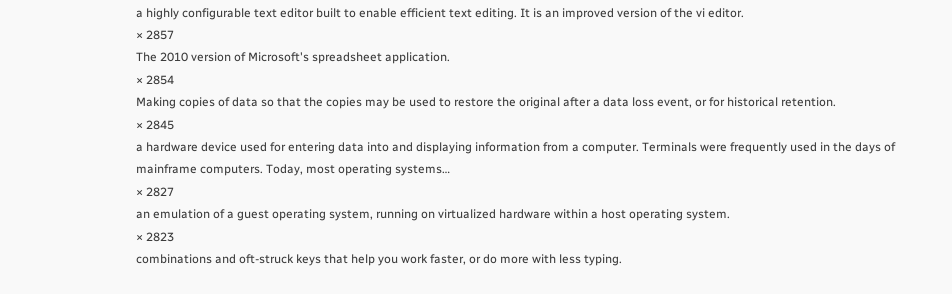a highly configurable text editor built to enable efficient text editing. It is an improved version of the vi editor.
× 2857
The 2010 version of Microsoft's spreadsheet application.
× 2854
Making copies of data so that the copies may be used to restore the original after a data loss event, or for historical retention.
× 2845
a hardware device used for entering data into and displaying information from a computer. Terminals were frequently used in the days of mainframe computers. Today, most operating systems…
× 2827
an emulation of a guest operating system, running on virtualized hardware within a host operating system.
× 2823
combinations and oft-struck keys that help you work faster, or do more with less typing.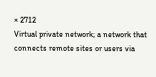× 2712
Virtual private network; a network that connects remote sites or users via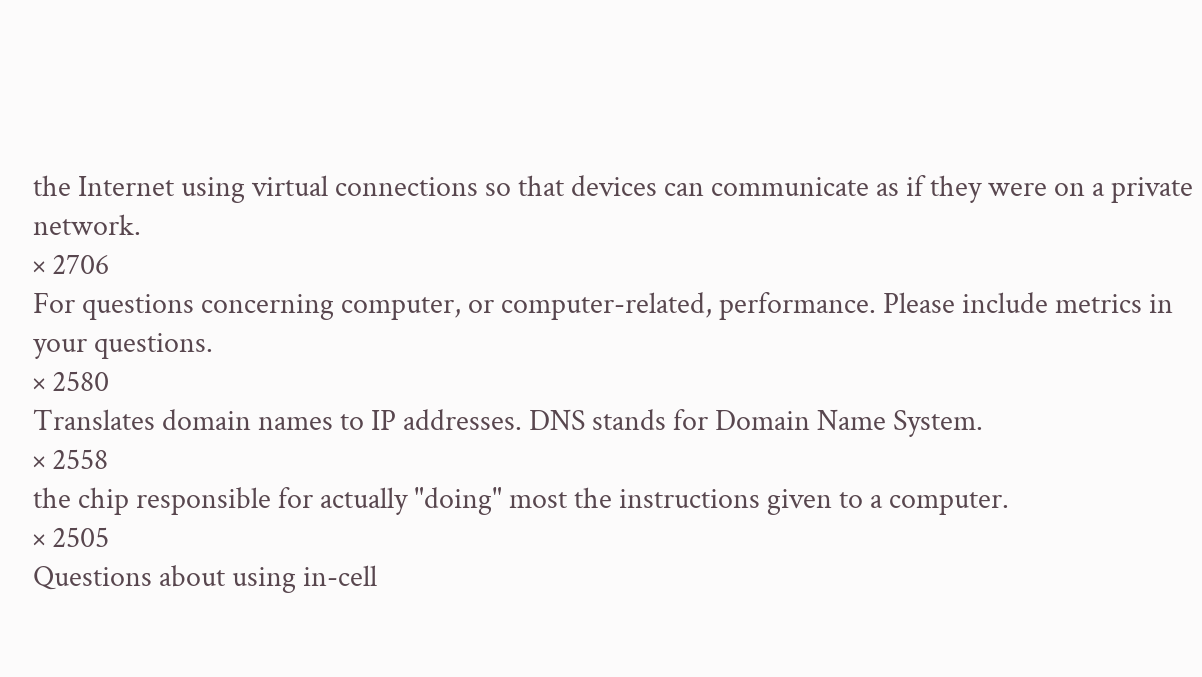the Internet using virtual connections so that devices can communicate as if they were on a private network.
× 2706
For questions concerning computer, or computer-related, performance. Please include metrics in your questions.
× 2580
Translates domain names to IP addresses. DNS stands for Domain Name System.
× 2558
the chip responsible for actually "doing" most the instructions given to a computer.
× 2505
Questions about using in-cell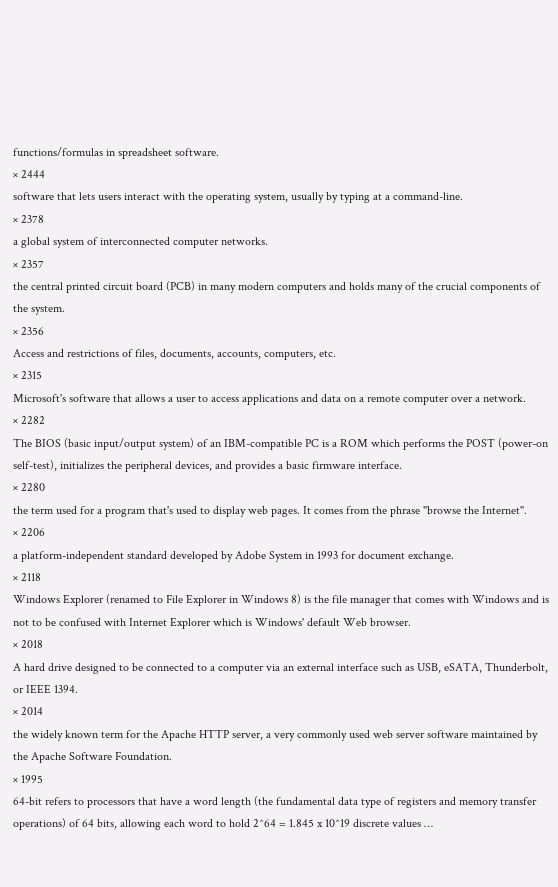functions/formulas in spreadsheet software.
× 2444
software that lets users interact with the operating system, usually by typing at a command-line.
× 2378
a global system of interconnected computer networks.
× 2357
the central printed circuit board (PCB) in many modern computers and holds many of the crucial components of the system.
× 2356
Access and restrictions of files, documents, accounts, computers, etc.
× 2315
Microsoft's software that allows a user to access applications and data on a remote computer over a network.
× 2282
The BIOS (basic input/output system) of an IBM-compatible PC is a ROM which performs the POST (power-on self-test), initializes the peripheral devices, and provides a basic firmware interface.
× 2280
the term used for a program that's used to display web pages. It comes from the phrase "browse the Internet".
× 2206
a platform-independent standard developed by Adobe System in 1993 for document exchange.
× 2118
Windows Explorer (renamed to File Explorer in Windows 8) is the file manager that comes with Windows and is not to be confused with Internet Explorer which is Windows' default Web browser.
× 2018
A hard drive designed to be connected to a computer via an external interface such as USB, eSATA, Thunderbolt, or IEEE 1394.
× 2014
the widely known term for the Apache HTTP server, a very commonly used web server software maintained by the Apache Software Foundation.
× 1995
64-bit refers to processors that have a word length (the fundamental data type of registers and memory transfer operations) of 64 bits, allowing each word to hold 2^64 = 1.845 x 10^19 discrete values …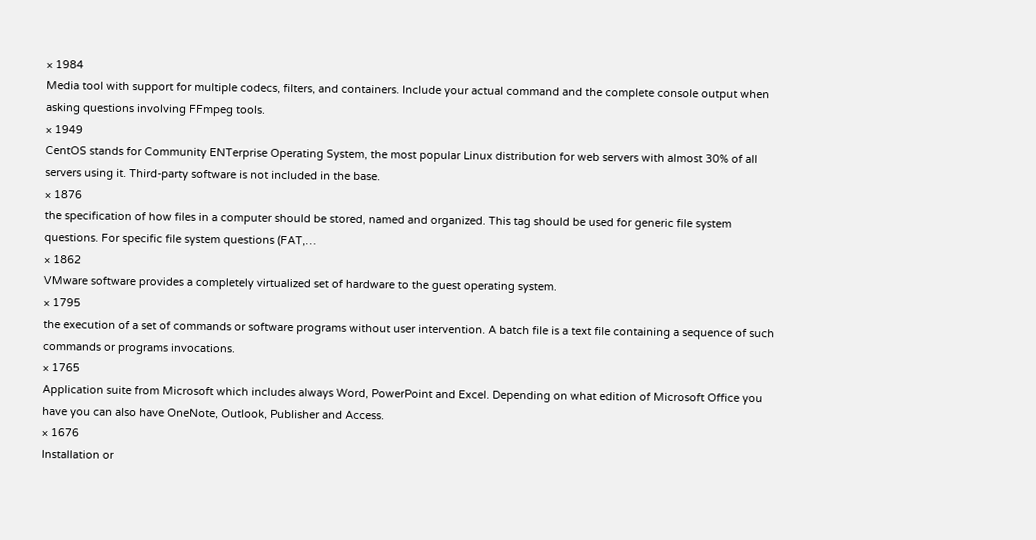× 1984
Media tool with support for multiple codecs, filters, and containers. Include your actual command and the complete console output when asking questions involving FFmpeg tools.
× 1949
CentOS stands for Community ENTerprise Operating System, the most popular Linux distribution for web servers with almost 30% of all servers using it. Third-party software is not included in the base.
× 1876
the specification of how files in a computer should be stored, named and organized. This tag should be used for generic file system questions. For specific file system questions (FAT,…
× 1862
VMware software provides a completely virtualized set of hardware to the guest operating system.
× 1795
the execution of a set of commands or software programs without user intervention. A batch file is a text file containing a sequence of such commands or programs invocations.
× 1765
Application suite from Microsoft which includes always Word, PowerPoint and Excel. Depending on what edition of Microsoft Office you have you can also have OneNote, Outlook, Publisher and Access.
× 1676
Installation or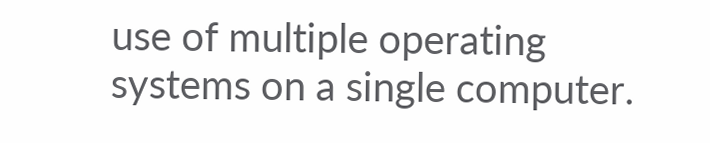use of multiple operating systems on a single computer.